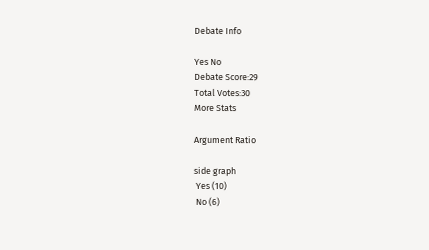Debate Info

Yes No
Debate Score:29
Total Votes:30
More Stats

Argument Ratio

side graph
 Yes (10)
 No (6)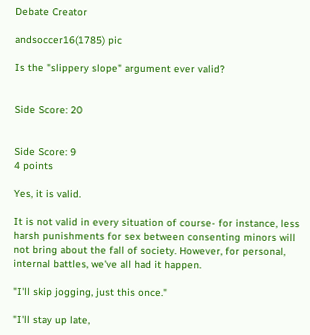Debate Creator

andsoccer16(1785) pic

Is the "slippery slope" argument ever valid?


Side Score: 20


Side Score: 9
4 points

Yes, it is valid.

It is not valid in every situation of course- for instance, less harsh punishments for sex between consenting minors will not bring about the fall of society. However, for personal, internal battles, we've all had it happen.

"I'll skip jogging, just this once."

"I'll stay up late,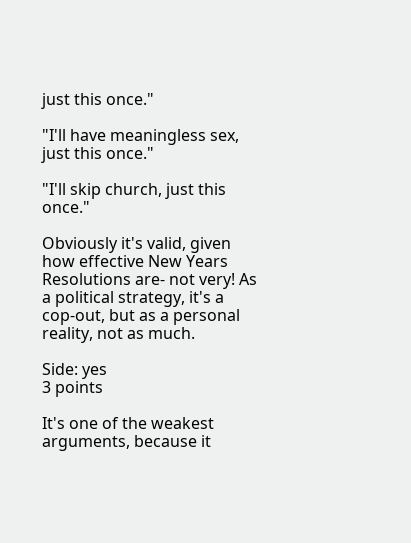just this once."

"I'll have meaningless sex, just this once."

"I'll skip church, just this once."

Obviously it's valid, given how effective New Years Resolutions are- not very! As a political strategy, it's a cop-out, but as a personal reality, not as much.

Side: yes
3 points

It's one of the weakest arguments, because it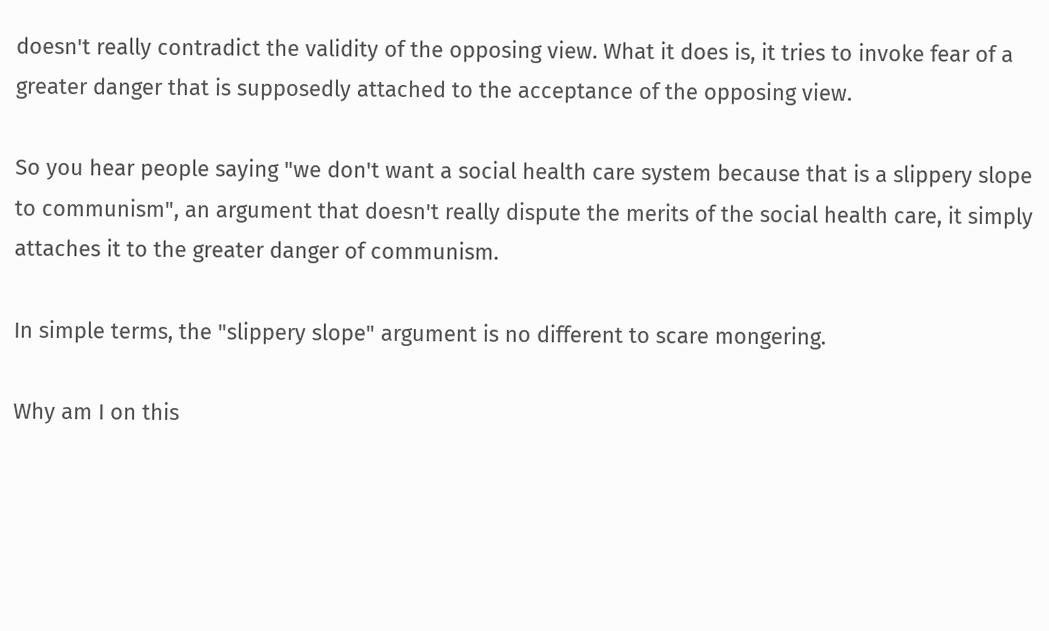doesn't really contradict the validity of the opposing view. What it does is, it tries to invoke fear of a greater danger that is supposedly attached to the acceptance of the opposing view.

So you hear people saying "we don't want a social health care system because that is a slippery slope to communism", an argument that doesn't really dispute the merits of the social health care, it simply attaches it to the greater danger of communism.

In simple terms, the "slippery slope" argument is no different to scare mongering.

Why am I on this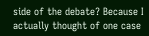side of the debate? Because I actually thought of one case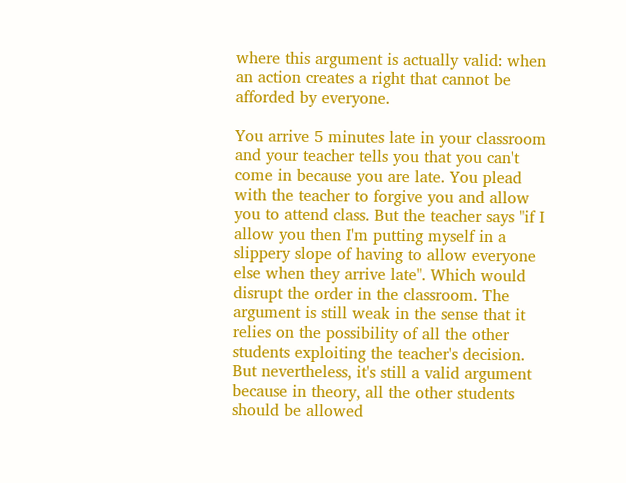where this argument is actually valid: when an action creates a right that cannot be afforded by everyone.

You arrive 5 minutes late in your classroom and your teacher tells you that you can't come in because you are late. You plead with the teacher to forgive you and allow you to attend class. But the teacher says "if I allow you then I'm putting myself in a slippery slope of having to allow everyone else when they arrive late". Which would disrupt the order in the classroom. The argument is still weak in the sense that it relies on the possibility of all the other students exploiting the teacher's decision. But nevertheless, it's still a valid argument because in theory, all the other students should be allowed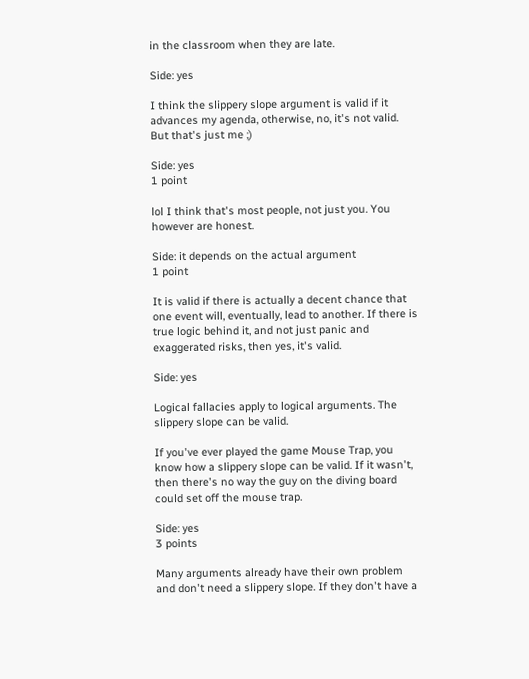in the classroom when they are late.

Side: yes

I think the slippery slope argument is valid if it advances my agenda, otherwise, no, it's not valid. But that's just me ;)

Side: yes
1 point

lol I think that's most people, not just you. You however are honest.

Side: it depends on the actual argument
1 point

It is valid if there is actually a decent chance that one event will, eventually, lead to another. If there is true logic behind it, and not just panic and exaggerated risks, then yes, it's valid.

Side: yes

Logical fallacies apply to logical arguments. The slippery slope can be valid.

If you've ever played the game Mouse Trap, you know how a slippery slope can be valid. If it wasn't, then there's no way the guy on the diving board could set off the mouse trap.

Side: yes
3 points

Many arguments already have their own problem and don't need a slippery slope. If they don't have a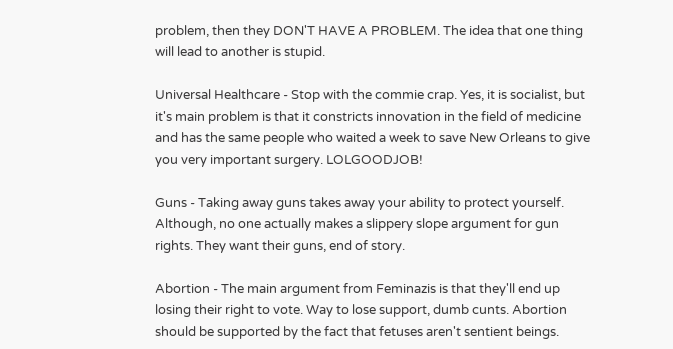problem, then they DON'T HAVE A PROBLEM. The idea that one thing will lead to another is stupid.

Universal Healthcare - Stop with the commie crap. Yes, it is socialist, but it's main problem is that it constricts innovation in the field of medicine and has the same people who waited a week to save New Orleans to give you very important surgery. LOLGOODJOB!

Guns - Taking away guns takes away your ability to protect yourself. Although, no one actually makes a slippery slope argument for gun rights. They want their guns, end of story.

Abortion - The main argument from Feminazis is that they'll end up losing their right to vote. Way to lose support, dumb cunts. Abortion should be supported by the fact that fetuses aren't sentient beings.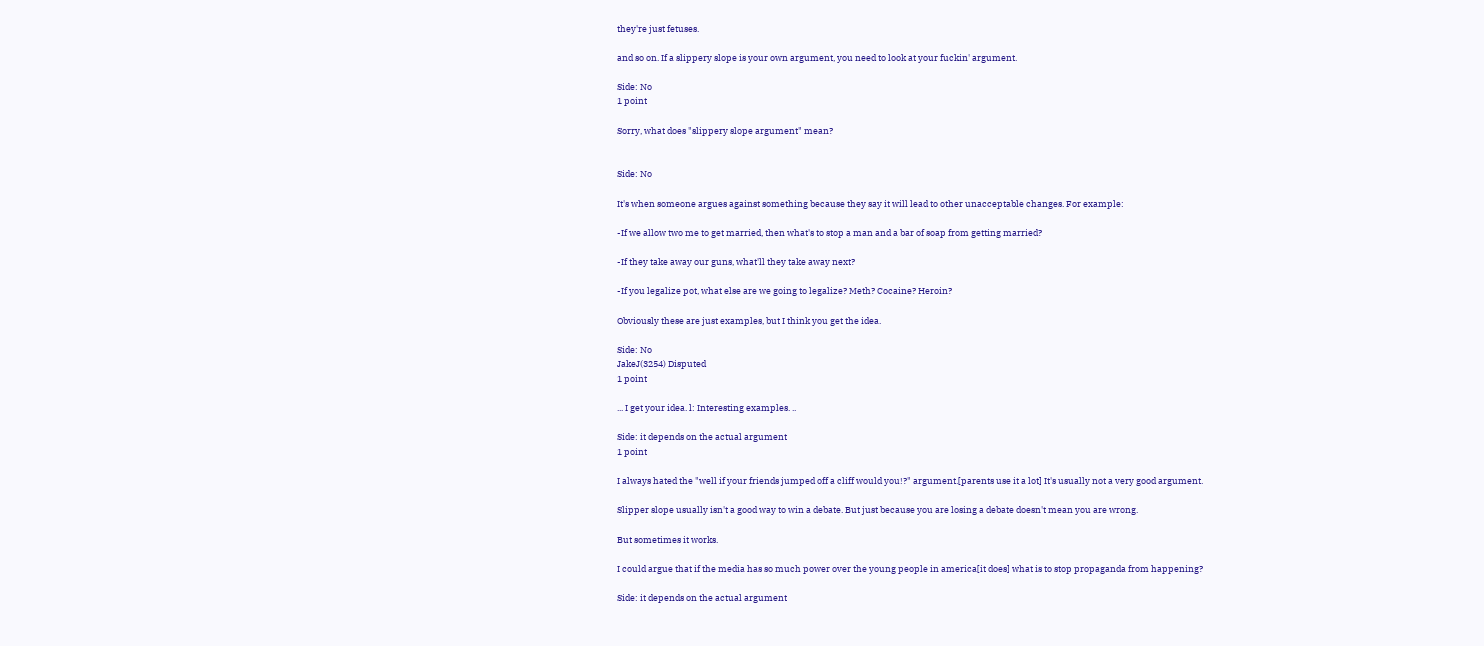they're just fetuses.

and so on. If a slippery slope is your own argument, you need to look at your fuckin' argument.

Side: No
1 point

Sorry, what does "slippery slope argument" mean?


Side: No

It's when someone argues against something because they say it will lead to other unacceptable changes. For example:

-If we allow two me to get married, then what's to stop a man and a bar of soap from getting married?

-If they take away our guns, what'll they take away next?

-If you legalize pot, what else are we going to legalize? Meth? Cocaine? Heroin?

Obviously these are just examples, but I think you get the idea.

Side: No
JakeJ(3254) Disputed
1 point

... I get your idea. l: Interesting examples. ..

Side: it depends on the actual argument
1 point

I always hated the "well if your friends jumped off a cliff would you!?" argument.[parents use it a lot] It's usually not a very good argument.

Slipper slope usually isn't a good way to win a debate. But just because you are losing a debate doesn't mean you are wrong.

But sometimes it works.

I could argue that if the media has so much power over the young people in america[it does] what is to stop propaganda from happening?

Side: it depends on the actual argument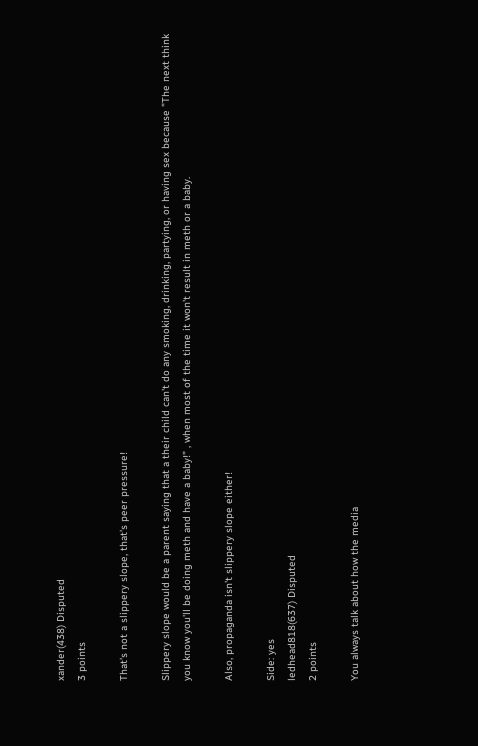xander(438) Disputed
3 points

That's not a slippery slope, that's peer pressure!

Slippery slope would be a parent saying that a their child can't do any smoking, drinking, partying, or having sex because "The next think you know you'll be doing meth and have a baby!" , when most of the time it won't result in meth or a baby.

Also, propaganda isn't slippery slope either!

Side: yes
ledhead818(637) Disputed
2 points

You always talk about how the media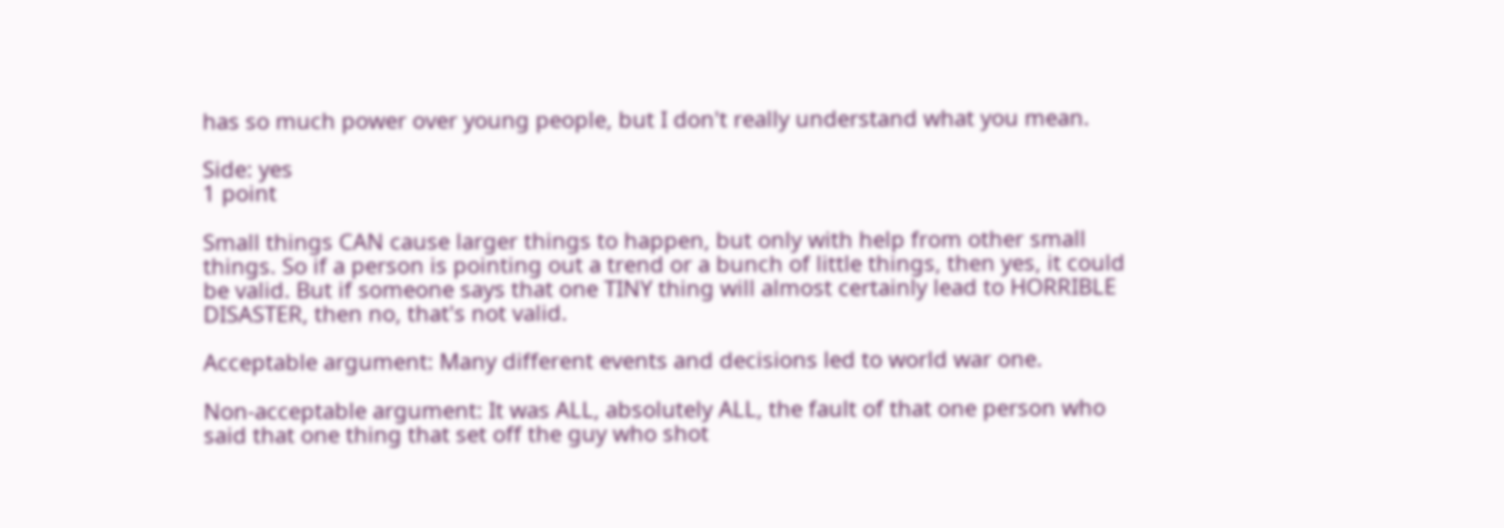has so much power over young people, but I don't really understand what you mean.

Side: yes
1 point

Small things CAN cause larger things to happen, but only with help from other small things. So if a person is pointing out a trend or a bunch of little things, then yes, it could be valid. But if someone says that one TINY thing will almost certainly lead to HORRIBLE DISASTER, then no, that's not valid.

Acceptable argument: Many different events and decisions led to world war one.

Non-acceptable argument: It was ALL, absolutely ALL, the fault of that one person who said that one thing that set off the guy who shot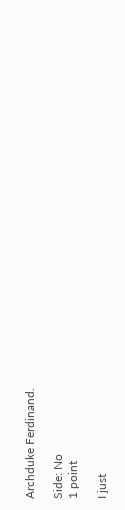Archduke Ferdinand.

Side: No
1 point

I just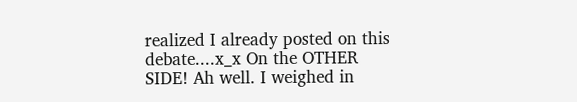realized I already posted on this debate....x_x On the OTHER SIDE! Ah well. I weighed in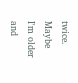twice. Maybe I'm older and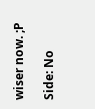wiser now. ;P

Side: No